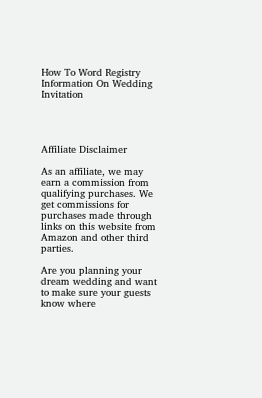How To Word Registry Information On Wedding Invitation




Affiliate Disclaimer

As an affiliate, we may earn a commission from qualifying purchases. We get commissions for purchases made through links on this website from Amazon and other third parties.

Are you planning your dream wedding and want to make sure your guests know where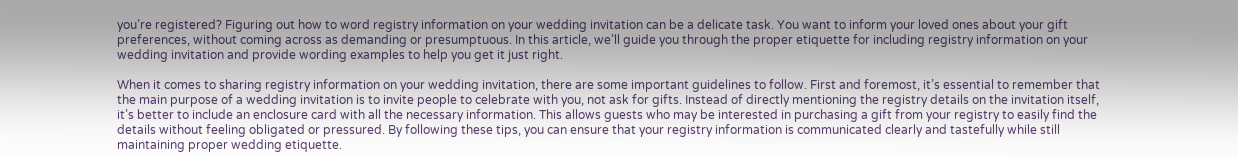you’re registered? Figuring out how to word registry information on your wedding invitation can be a delicate task. You want to inform your loved ones about your gift preferences, without coming across as demanding or presumptuous. In this article, we’ll guide you through the proper etiquette for including registry information on your wedding invitation and provide wording examples to help you get it just right.

When it comes to sharing registry information on your wedding invitation, there are some important guidelines to follow. First and foremost, it’s essential to remember that the main purpose of a wedding invitation is to invite people to celebrate with you, not ask for gifts. Instead of directly mentioning the registry details on the invitation itself, it’s better to include an enclosure card with all the necessary information. This allows guests who may be interested in purchasing a gift from your registry to easily find the details without feeling obligated or pressured. By following these tips, you can ensure that your registry information is communicated clearly and tastefully while still maintaining proper wedding etiquette.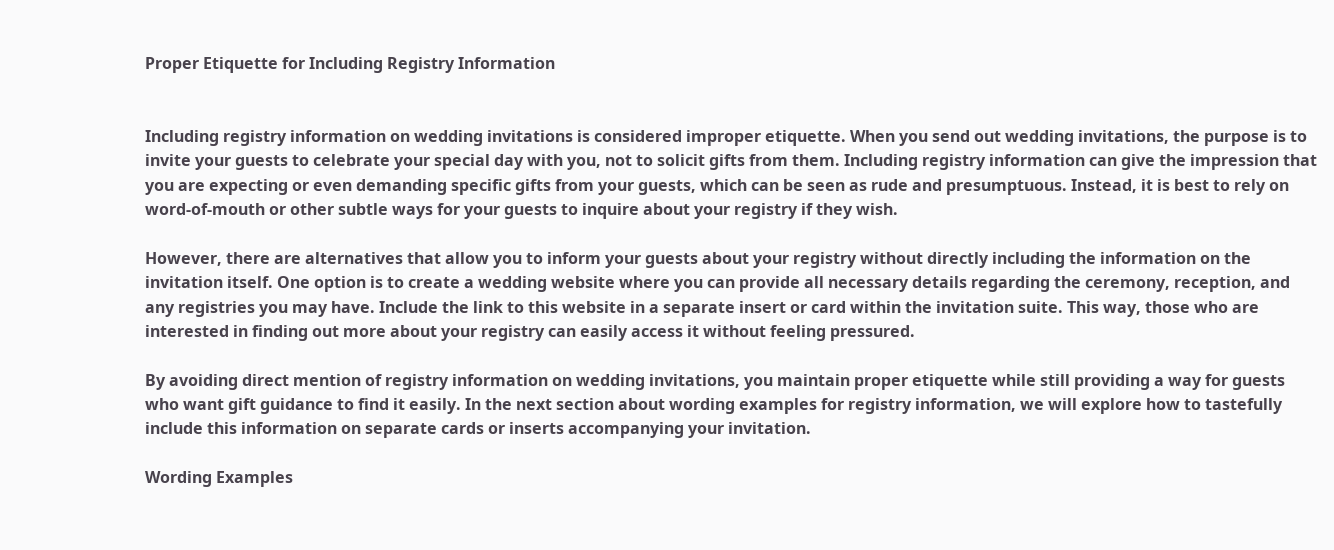Proper Etiquette for Including Registry Information


Including registry information on wedding invitations is considered improper etiquette. When you send out wedding invitations, the purpose is to invite your guests to celebrate your special day with you, not to solicit gifts from them. Including registry information can give the impression that you are expecting or even demanding specific gifts from your guests, which can be seen as rude and presumptuous. Instead, it is best to rely on word-of-mouth or other subtle ways for your guests to inquire about your registry if they wish.

However, there are alternatives that allow you to inform your guests about your registry without directly including the information on the invitation itself. One option is to create a wedding website where you can provide all necessary details regarding the ceremony, reception, and any registries you may have. Include the link to this website in a separate insert or card within the invitation suite. This way, those who are interested in finding out more about your registry can easily access it without feeling pressured.

By avoiding direct mention of registry information on wedding invitations, you maintain proper etiquette while still providing a way for guests who want gift guidance to find it easily. In the next section about wording examples for registry information, we will explore how to tastefully include this information on separate cards or inserts accompanying your invitation.

Wording Examples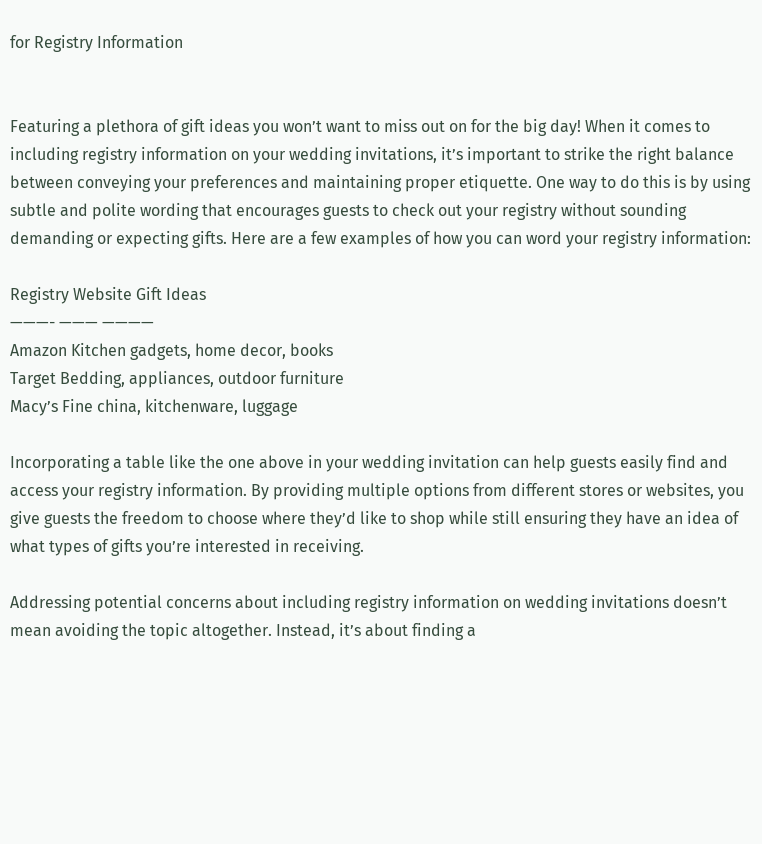for Registry Information


Featuring a plethora of gift ideas you won’t want to miss out on for the big day! When it comes to including registry information on your wedding invitations, it’s important to strike the right balance between conveying your preferences and maintaining proper etiquette. One way to do this is by using subtle and polite wording that encourages guests to check out your registry without sounding demanding or expecting gifts. Here are a few examples of how you can word your registry information:

Registry Website Gift Ideas
———- ——— ————
Amazon Kitchen gadgets, home decor, books
Target Bedding, appliances, outdoor furniture
Macy’s Fine china, kitchenware, luggage

Incorporating a table like the one above in your wedding invitation can help guests easily find and access your registry information. By providing multiple options from different stores or websites, you give guests the freedom to choose where they’d like to shop while still ensuring they have an idea of what types of gifts you’re interested in receiving.

Addressing potential concerns about including registry information on wedding invitations doesn’t mean avoiding the topic altogether. Instead, it’s about finding a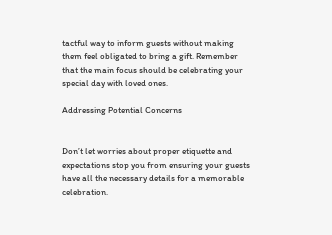tactful way to inform guests without making them feel obligated to bring a gift. Remember that the main focus should be celebrating your special day with loved ones.

Addressing Potential Concerns


Don’t let worries about proper etiquette and expectations stop you from ensuring your guests have all the necessary details for a memorable celebration.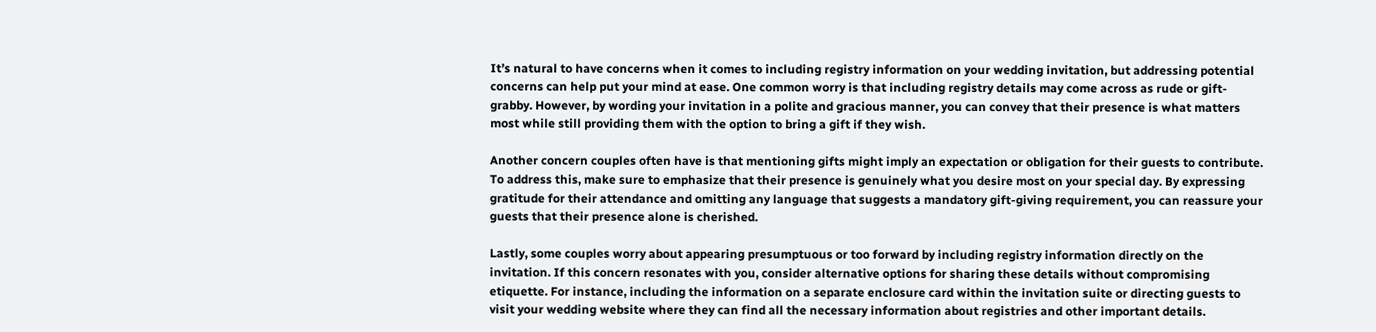It’s natural to have concerns when it comes to including registry information on your wedding invitation, but addressing potential concerns can help put your mind at ease. One common worry is that including registry details may come across as rude or gift-grabby. However, by wording your invitation in a polite and gracious manner, you can convey that their presence is what matters most while still providing them with the option to bring a gift if they wish.

Another concern couples often have is that mentioning gifts might imply an expectation or obligation for their guests to contribute. To address this, make sure to emphasize that their presence is genuinely what you desire most on your special day. By expressing gratitude for their attendance and omitting any language that suggests a mandatory gift-giving requirement, you can reassure your guests that their presence alone is cherished.

Lastly, some couples worry about appearing presumptuous or too forward by including registry information directly on the invitation. If this concern resonates with you, consider alternative options for sharing these details without compromising etiquette. For instance, including the information on a separate enclosure card within the invitation suite or directing guests to visit your wedding website where they can find all the necessary information about registries and other important details.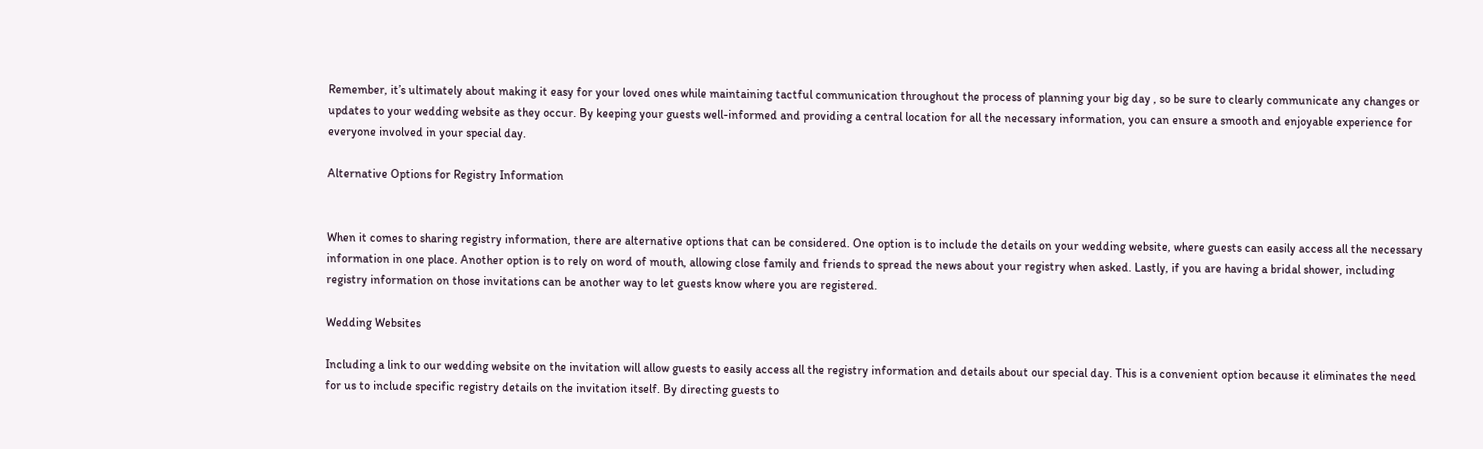Remember, it’s ultimately about making it easy for your loved ones while maintaining tactful communication throughout the process of planning your big day , so be sure to clearly communicate any changes or updates to your wedding website as they occur. By keeping your guests well-informed and providing a central location for all the necessary information, you can ensure a smooth and enjoyable experience for everyone involved in your special day.

Alternative Options for Registry Information


When it comes to sharing registry information, there are alternative options that can be considered. One option is to include the details on your wedding website, where guests can easily access all the necessary information in one place. Another option is to rely on word of mouth, allowing close family and friends to spread the news about your registry when asked. Lastly, if you are having a bridal shower, including registry information on those invitations can be another way to let guests know where you are registered.

Wedding Websites

Including a link to our wedding website on the invitation will allow guests to easily access all the registry information and details about our special day. This is a convenient option because it eliminates the need for us to include specific registry details on the invitation itself. By directing guests to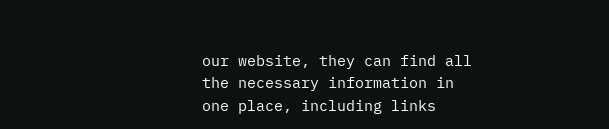our website, they can find all the necessary information in one place, including links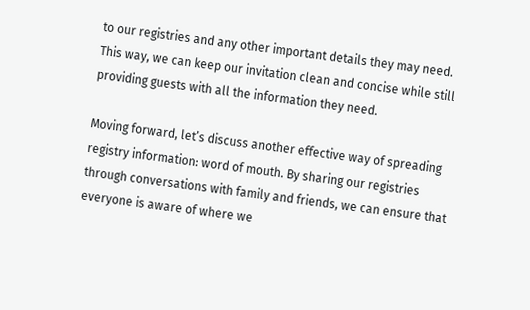to our registries and any other important details they may need. This way, we can keep our invitation clean and concise while still providing guests with all the information they need.

Moving forward, let’s discuss another effective way of spreading registry information: word of mouth. By sharing our registries through conversations with family and friends, we can ensure that everyone is aware of where we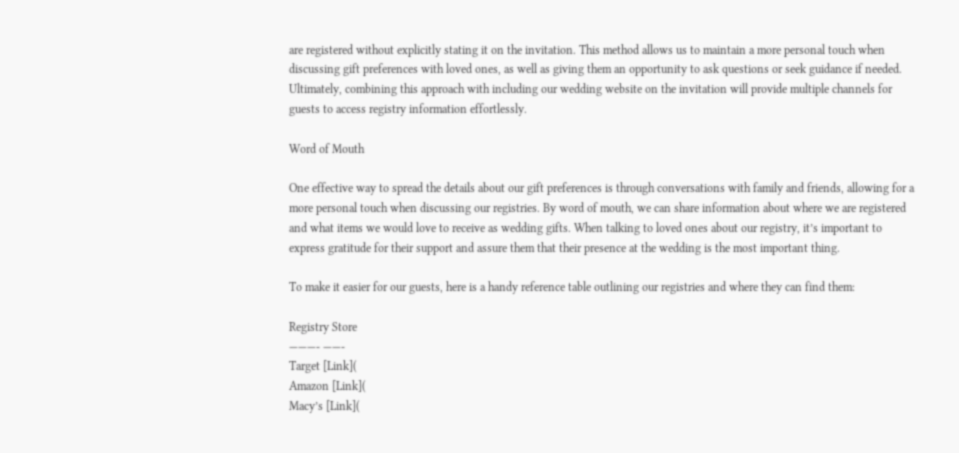are registered without explicitly stating it on the invitation. This method allows us to maintain a more personal touch when discussing gift preferences with loved ones, as well as giving them an opportunity to ask questions or seek guidance if needed. Ultimately, combining this approach with including our wedding website on the invitation will provide multiple channels for guests to access registry information effortlessly.

Word of Mouth

One effective way to spread the details about our gift preferences is through conversations with family and friends, allowing for a more personal touch when discussing our registries. By word of mouth, we can share information about where we are registered and what items we would love to receive as wedding gifts. When talking to loved ones about our registry, it’s important to express gratitude for their support and assure them that their presence at the wedding is the most important thing.

To make it easier for our guests, here is a handy reference table outlining our registries and where they can find them:

Registry Store
———- ——-
Target [Link](
Amazon [Link](
Macy’s [Link](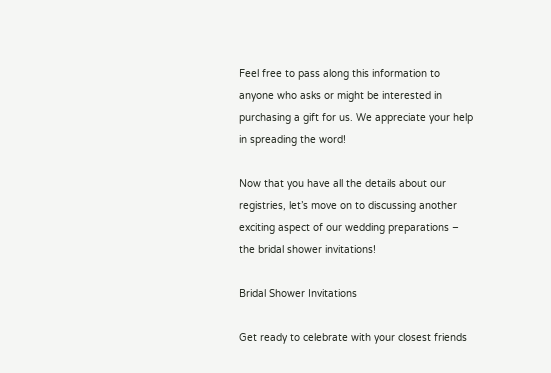Feel free to pass along this information to anyone who asks or might be interested in purchasing a gift for us. We appreciate your help in spreading the word!

Now that you have all the details about our registries, let’s move on to discussing another exciting aspect of our wedding preparations – the bridal shower invitations!

Bridal Shower Invitations

Get ready to celebrate with your closest friends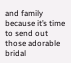and family because it’s time to send out those adorable bridal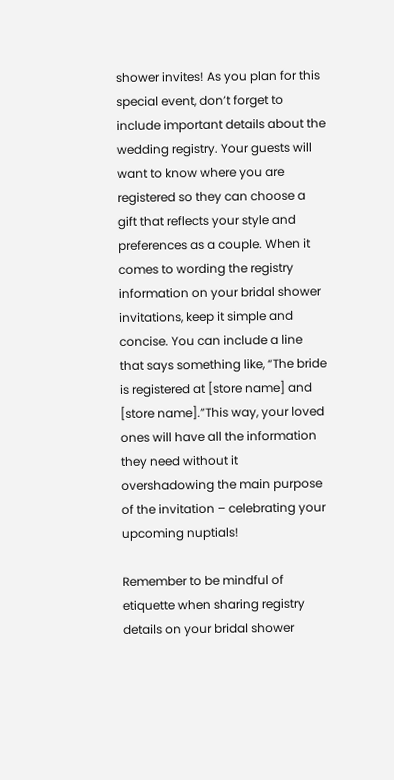shower invites! As you plan for this special event, don’t forget to include important details about the wedding registry. Your guests will want to know where you are registered so they can choose a gift that reflects your style and preferences as a couple. When it comes to wording the registry information on your bridal shower invitations, keep it simple and concise. You can include a line that says something like, “The bride is registered at [store name] and [store name].”This way, your loved ones will have all the information they need without it overshadowing the main purpose of the invitation – celebrating your upcoming nuptials!

Remember to be mindful of etiquette when sharing registry details on your bridal shower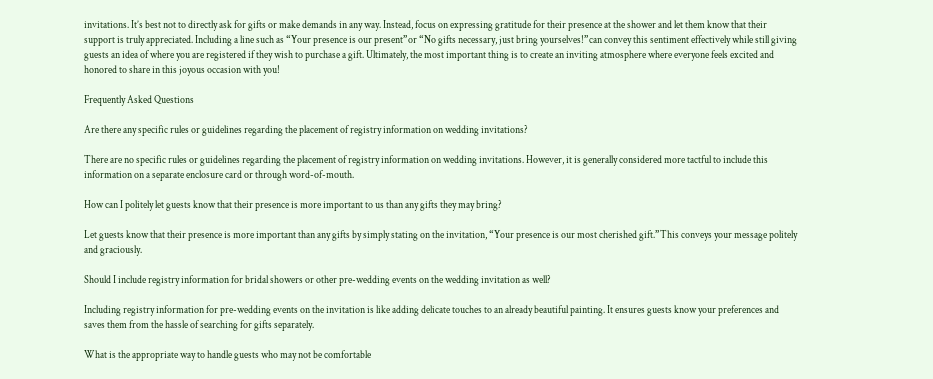invitations. It’s best not to directly ask for gifts or make demands in any way. Instead, focus on expressing gratitude for their presence at the shower and let them know that their support is truly appreciated. Including a line such as “Your presence is our present”or “No gifts necessary, just bring yourselves!”can convey this sentiment effectively while still giving guests an idea of where you are registered if they wish to purchase a gift. Ultimately, the most important thing is to create an inviting atmosphere where everyone feels excited and honored to share in this joyous occasion with you!

Frequently Asked Questions

Are there any specific rules or guidelines regarding the placement of registry information on wedding invitations?

There are no specific rules or guidelines regarding the placement of registry information on wedding invitations. However, it is generally considered more tactful to include this information on a separate enclosure card or through word-of-mouth.

How can I politely let guests know that their presence is more important to us than any gifts they may bring?

Let guests know that their presence is more important than any gifts by simply stating on the invitation, “Your presence is our most cherished gift.”This conveys your message politely and graciously.

Should I include registry information for bridal showers or other pre-wedding events on the wedding invitation as well?

Including registry information for pre-wedding events on the invitation is like adding delicate touches to an already beautiful painting. It ensures guests know your preferences and saves them from the hassle of searching for gifts separately.

What is the appropriate way to handle guests who may not be comfortable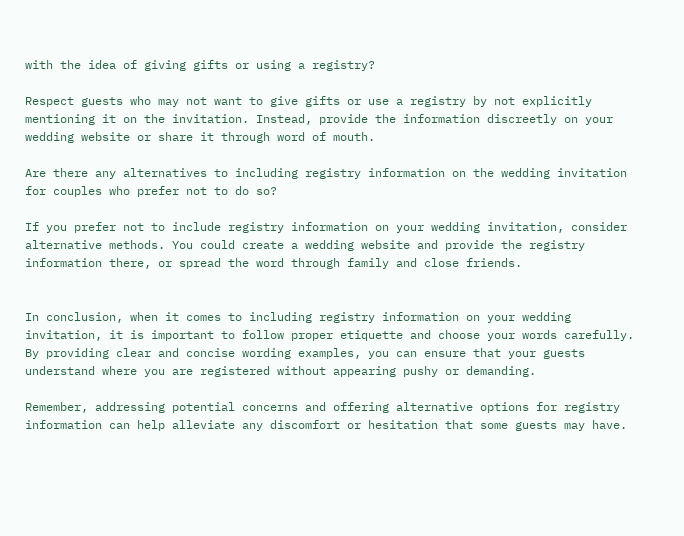with the idea of giving gifts or using a registry?

Respect guests who may not want to give gifts or use a registry by not explicitly mentioning it on the invitation. Instead, provide the information discreetly on your wedding website or share it through word of mouth.

Are there any alternatives to including registry information on the wedding invitation for couples who prefer not to do so?

If you prefer not to include registry information on your wedding invitation, consider alternative methods. You could create a wedding website and provide the registry information there, or spread the word through family and close friends.


In conclusion, when it comes to including registry information on your wedding invitation, it is important to follow proper etiquette and choose your words carefully. By providing clear and concise wording examples, you can ensure that your guests understand where you are registered without appearing pushy or demanding.

Remember, addressing potential concerns and offering alternative options for registry information can help alleviate any discomfort or hesitation that some guests may have.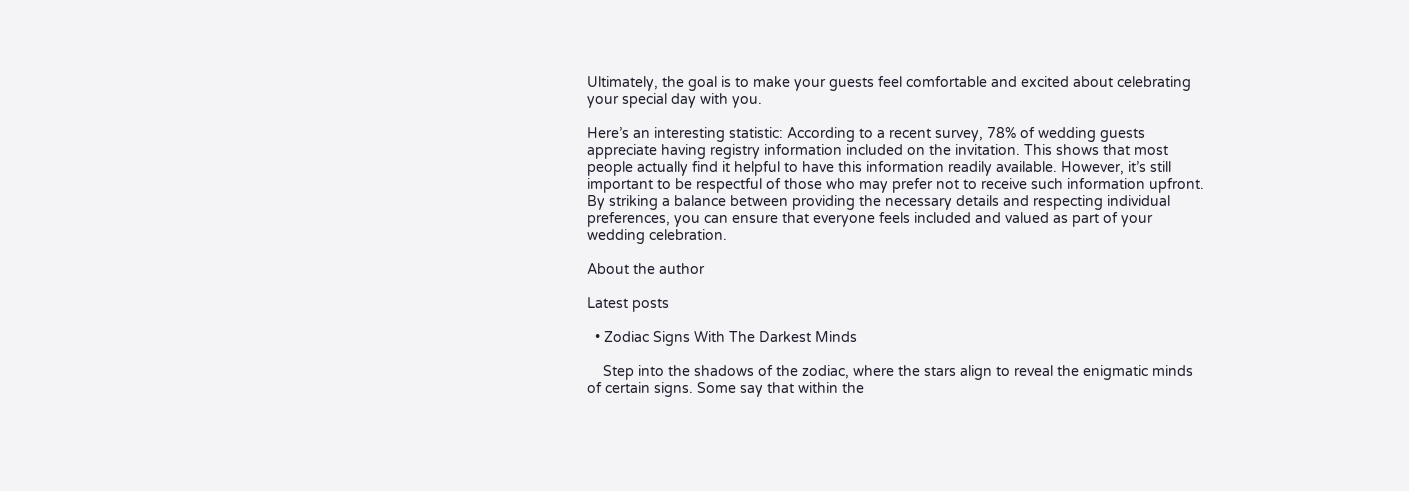Ultimately, the goal is to make your guests feel comfortable and excited about celebrating your special day with you.

Here’s an interesting statistic: According to a recent survey, 78% of wedding guests appreciate having registry information included on the invitation. This shows that most people actually find it helpful to have this information readily available. However, it’s still important to be respectful of those who may prefer not to receive such information upfront. By striking a balance between providing the necessary details and respecting individual preferences, you can ensure that everyone feels included and valued as part of your wedding celebration.

About the author

Latest posts

  • Zodiac Signs With The Darkest Minds

    Step into the shadows of the zodiac, where the stars align to reveal the enigmatic minds of certain signs. Some say that within the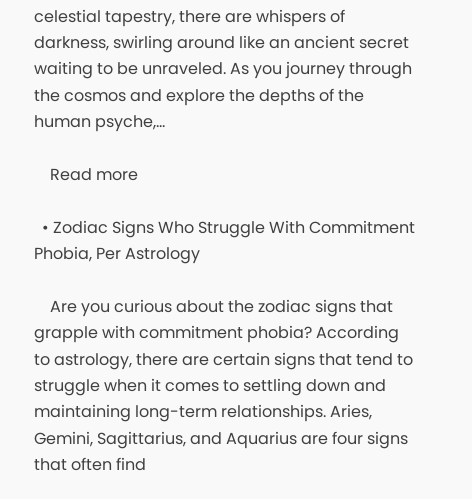celestial tapestry, there are whispers of darkness, swirling around like an ancient secret waiting to be unraveled. As you journey through the cosmos and explore the depths of the human psyche,…

    Read more

  • Zodiac Signs Who Struggle With Commitment Phobia, Per Astrology

    Are you curious about the zodiac signs that grapple with commitment phobia? According to astrology, there are certain signs that tend to struggle when it comes to settling down and maintaining long-term relationships. Aries, Gemini, Sagittarius, and Aquarius are four signs that often find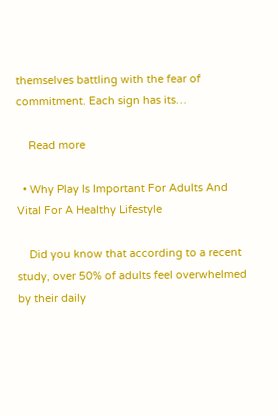themselves battling with the fear of commitment. Each sign has its…

    Read more

  • Why Play Is Important For Adults And Vital For A Healthy Lifestyle

    Did you know that according to a recent study, over 50% of adults feel overwhelmed by their daily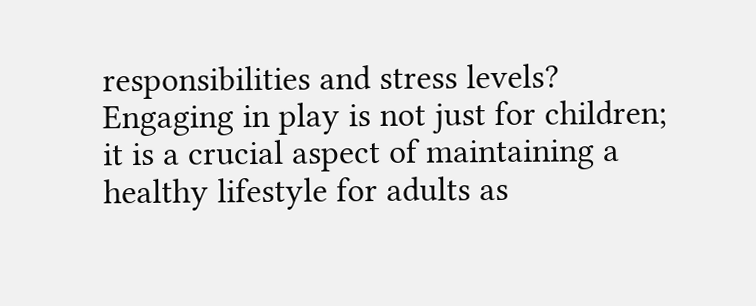responsibilities and stress levels? Engaging in play is not just for children; it is a crucial aspect of maintaining a healthy lifestyle for adults as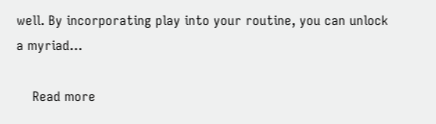well. By incorporating play into your routine, you can unlock a myriad…

    Read more